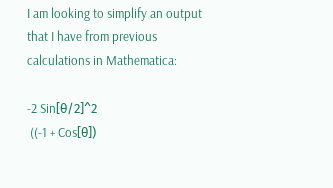I am looking to simplify an output that I have from previous calculations in Mathematica:

-2 Sin[θ/2]^2
 ((-1 + Cos[θ])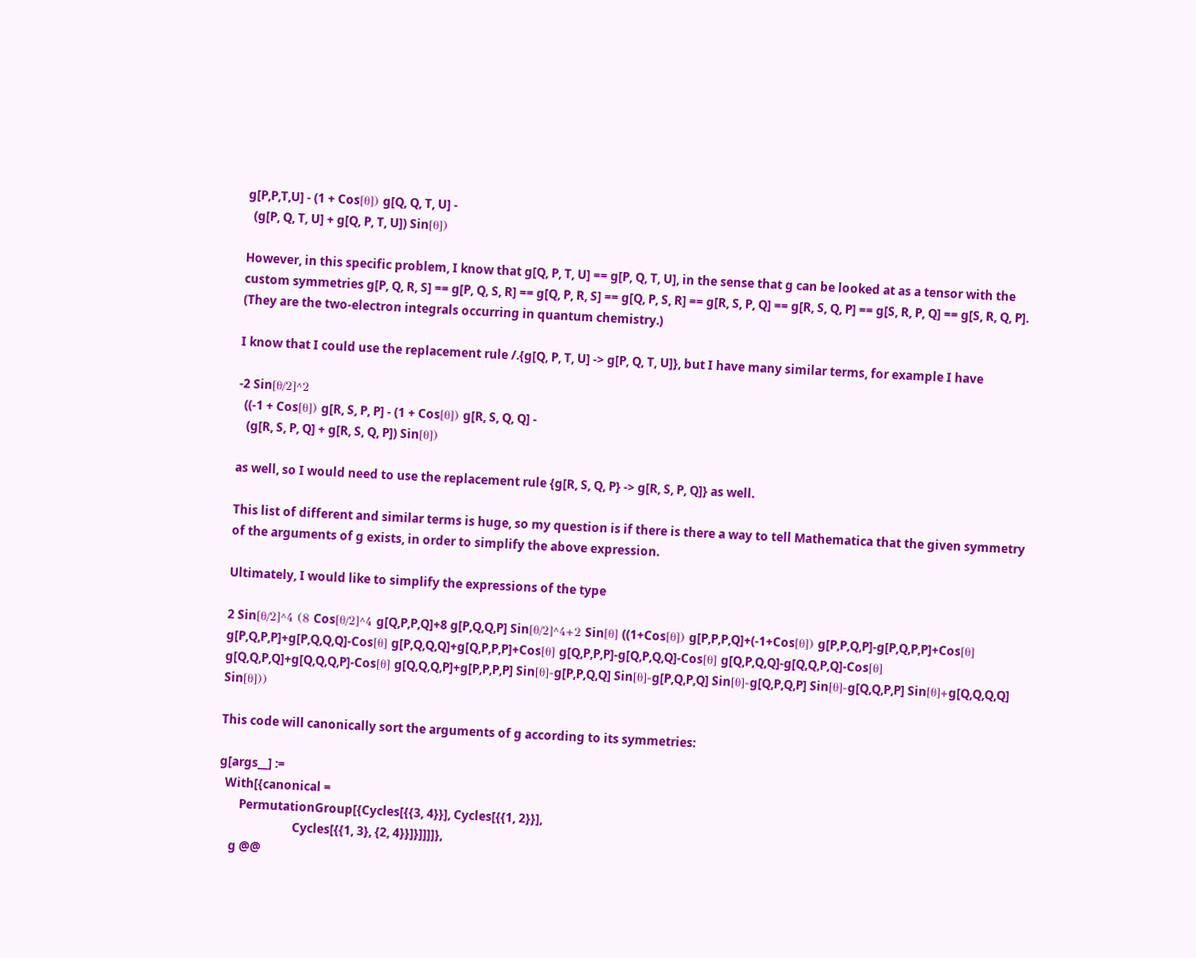g[P,P,T,U] - (1 + Cos[θ]) g[Q, Q, T, U] -
  (g[P, Q, T, U] + g[Q, P, T, U]) Sin[θ])

However, in this specific problem, I know that g[Q, P, T, U] == g[P, Q, T, U], in the sense that g can be looked at as a tensor with the custom symmetries g[P, Q, R, S] == g[P, Q, S, R] == g[Q, P, R, S] == g[Q, P, S, R] == g[R, S, P, Q] == g[R, S, Q, P] == g[S, R, P, Q] == g[S, R, Q, P]. (They are the two-electron integrals occurring in quantum chemistry.)

I know that I could use the replacement rule /.{g[Q, P, T, U] -> g[P, Q, T, U]}, but I have many similar terms, for example I have

-2 Sin[θ/2]^2
  ((-1 + Cos[θ]) g[R, S, P, P] - (1 + Cos[θ]) g[R, S, Q, Q] -
   (g[R, S, P, Q] + g[R, S, Q, P]) Sin[θ])

as well, so I would need to use the replacement rule {g[R, S, Q, P} -> g[R, S, P, Q]} as well.

This list of different and similar terms is huge, so my question is if there is there a way to tell Mathematica that the given symmetry of the arguments of g exists, in order to simplify the above expression.

Ultimately, I would like to simplify the expressions of the type

2 Sin[θ/2]^4 (8 Cos[θ/2]^4 g[Q,P,P,Q]+8 g[P,Q,Q,P] Sin[θ/2]^4+2 Sin[θ] ((1+Cos[θ]) g[P,P,P,Q]+(-1+Cos[θ]) g[P,P,Q,P]-g[P,Q,P,P]+Cos[θ] g[P,Q,P,P]+g[P,Q,Q,Q]-Cos[θ] g[P,Q,Q,Q]+g[Q,P,P,P]+Cos[θ] g[Q,P,P,P]-g[Q,P,Q,Q]-Cos[θ] g[Q,P,Q,Q]-g[Q,Q,P,Q]-Cos[θ] g[Q,Q,P,Q]+g[Q,Q,Q,P]-Cos[θ] g[Q,Q,Q,P]+g[P,P,P,P] Sin[θ]-g[P,P,Q,Q] Sin[θ]-g[P,Q,P,Q] Sin[θ]-g[Q,P,Q,P] Sin[θ]-g[Q,Q,P,P] Sin[θ]+g[Q,Q,Q,Q] Sin[θ]))

This code will canonically sort the arguments of g according to its symmetries:

g[args__] :=
  With[{canonical =
       PermutationGroup[{Cycles[{{3, 4}}], Cycles[{{1, 2}}],
                         Cycles[{{1, 3}, {2, 4}}]}]]]]},
    g @@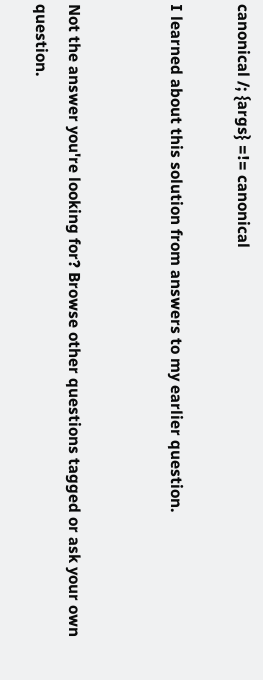canonical /; {args} =!= canonical

I learned about this solution from answers to my earlier question.


Not the answer you're looking for? Browse other questions tagged or ask your own question.